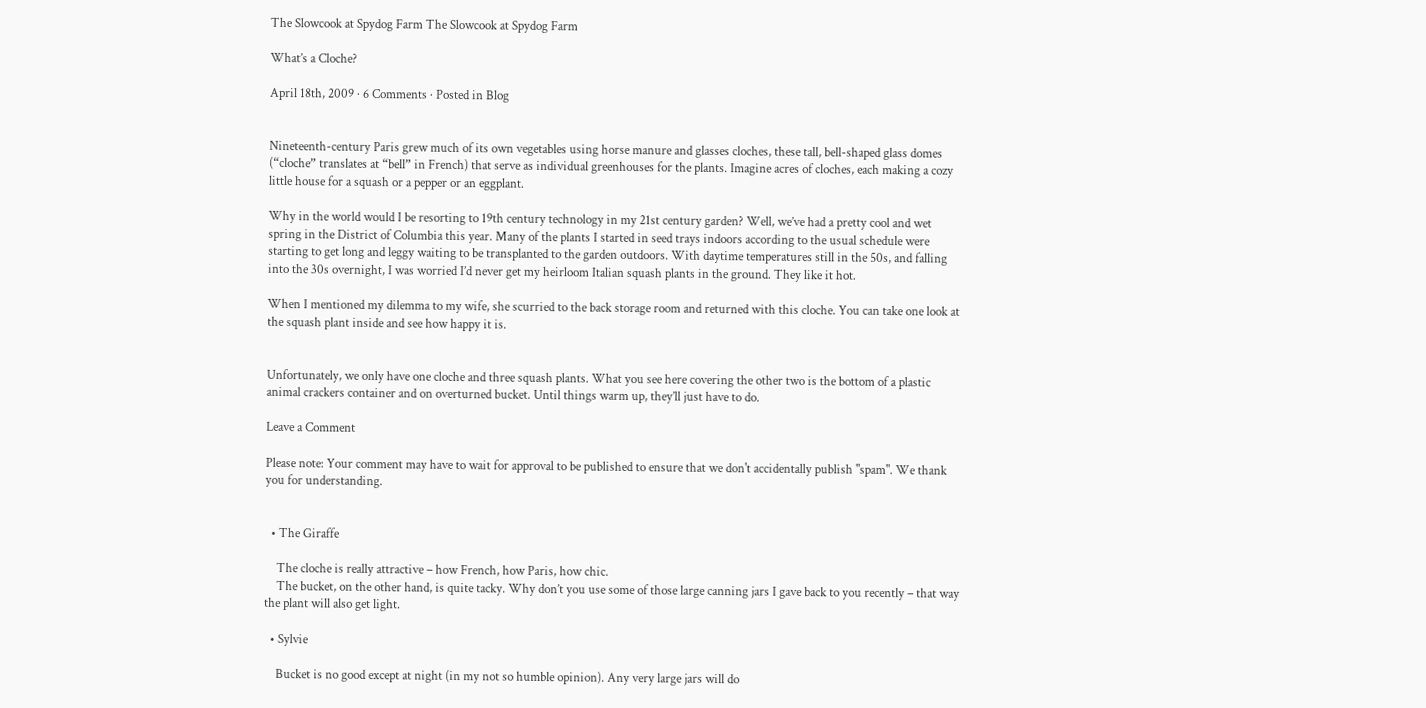The Slowcook at Spydog Farm The Slowcook at Spydog Farm

What’s a Cloche?

April 18th, 2009 · 6 Comments · Posted in Blog


Nineteenth-century Paris grew much of its own vegetables using horse manure and glasses cloches, these tall, bell-shaped glass domes (“cloche” translates at “bell” in French) that serve as individual greenhouses for the plants. Imagine acres of cloches, each making a cozy little house for a squash or a pepper or an eggplant.

Why in the world would I be resorting to 19th century technology in my 21st century garden? Well, we’ve had a pretty cool and wet spring in the District of Columbia this year. Many of the plants I started in seed trays indoors according to the usual schedule were starting to get long and leggy waiting to be transplanted to the garden outdoors. With daytime temperatures still in the 50s, and falling into the 30s overnight, I was worried I’d never get my heirloom Italian squash plants in the ground. They like it hot.

When I mentioned my dilemma to my wife, she scurried to the back storage room and returned with this cloche. You can take one look at the squash plant inside and see how happy it is.


Unfortunately, we only have one cloche and three squash plants. What you see here covering the other two is the bottom of a plastic animal crackers container and on overturned bucket. Until things warm up, they’ll just have to do.

Leave a Comment

Please note: Your comment may have to wait for approval to be published to ensure that we don't accidentally publish "spam". We thank you for understanding.


  • The Giraffe

    The cloche is really attractive – how French, how Paris, how chic.
    The bucket, on the other hand, is quite tacky. Why don’t you use some of those large canning jars I gave back to you recently – that way the plant will also get light.

  • Sylvie

    Bucket is no good except at night (in my not so humble opinion). Any very large jars will do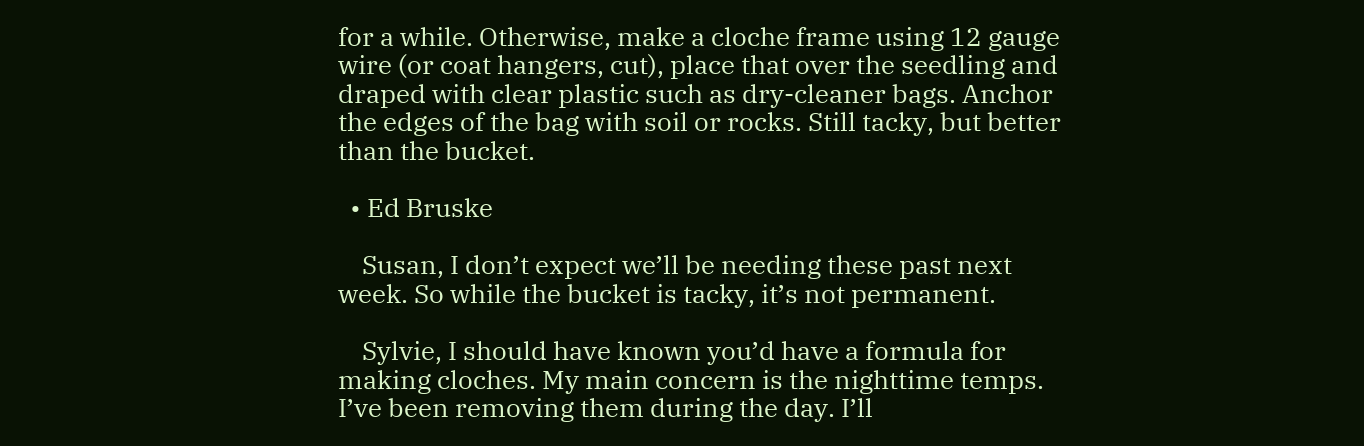for a while. Otherwise, make a cloche frame using 12 gauge wire (or coat hangers, cut), place that over the seedling and draped with clear plastic such as dry-cleaner bags. Anchor the edges of the bag with soil or rocks. Still tacky, but better than the bucket.

  • Ed Bruske

    Susan, I don’t expect we’ll be needing these past next week. So while the bucket is tacky, it’s not permanent.

    Sylvie, I should have known you’d have a formula for making cloches. My main concern is the nighttime temps. I’ve been removing them during the day. I’ll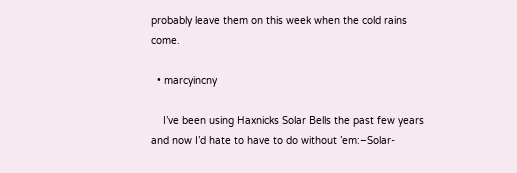probably leave them on this week when the cold rains come.

  • marcyincny

    I’ve been using Haxnicks Solar Bells the past few years and now I’d hate to have to do without ’em:–Solar-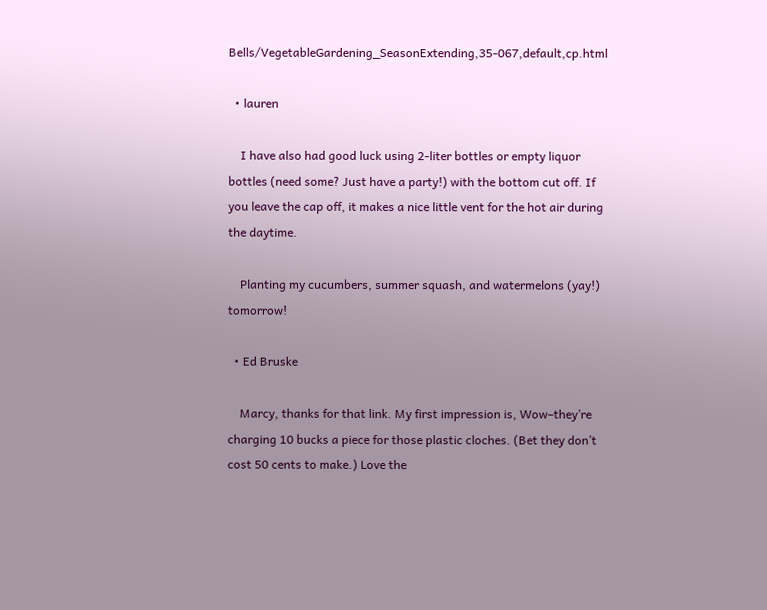Bells/VegetableGardening_SeasonExtending,35-067,default,cp.html

  • lauren

    I have also had good luck using 2-liter bottles or empty liquor bottles (need some? Just have a party!) with the bottom cut off. If you leave the cap off, it makes a nice little vent for the hot air during the daytime.

    Planting my cucumbers, summer squash, and watermelons (yay!) tomorrow!

  • Ed Bruske

    Marcy, thanks for that link. My first impression is, Wow–they’re charging 10 bucks a piece for those plastic cloches. (Bet they don’t cost 50 cents to make.) Love the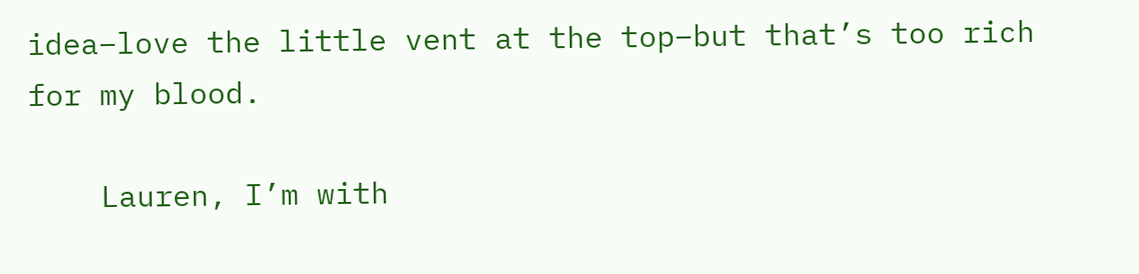idea–love the little vent at the top–but that’s too rich for my blood.

    Lauren, I’m with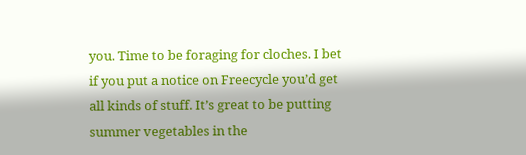you. Time to be foraging for cloches. I bet if you put a notice on Freecycle you’d get all kinds of stuff. It’s great to be putting summer vegetables in the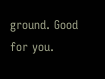ground. Good for you.